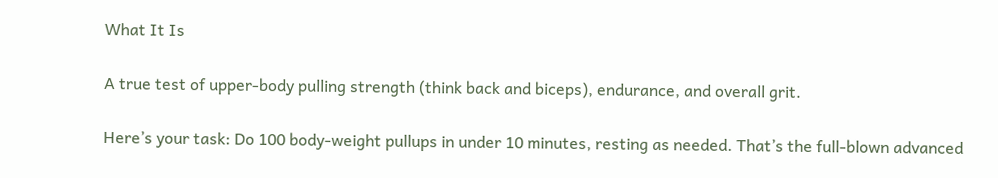What It Is

A true test of upper-body pulling strength (think back and biceps), endurance, and overall grit.

Here’s your task: Do 100 body-weight pullups in under 10 minutes, resting as needed. That’s the full-blown advanced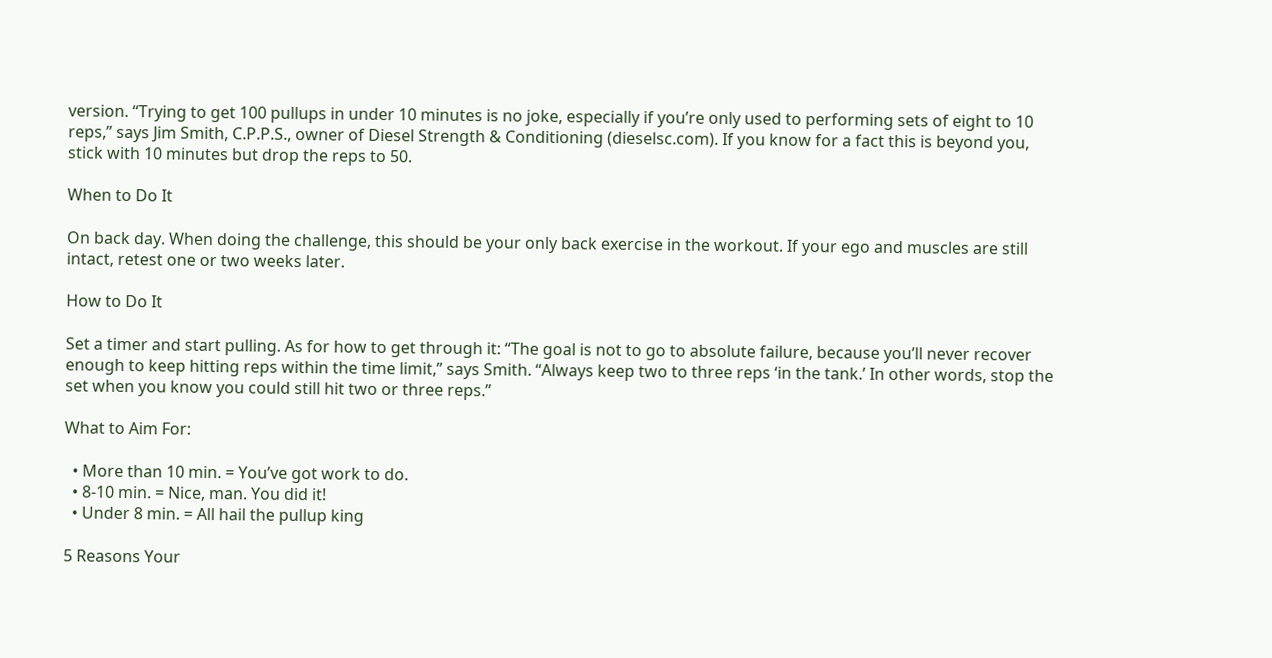version. “Trying to get 100 pullups in under 10 minutes is no joke, especially if you’re only used to performing sets of eight to 10 reps,” says Jim Smith, C.P.P.S., owner of Diesel Strength & Conditioning (dieselsc.com). If you know for a fact this is beyond you, stick with 10 minutes but drop the reps to 50.

When to Do It

On back day. When doing the challenge, this should be your only back exercise in the workout. If your ego and muscles are still intact, retest one or two weeks later.

How to Do It

Set a timer and start pulling. As for how to get through it: “The goal is not to go to absolute failure, because you’ll never recover enough to keep hitting reps within the time limit,” says Smith. “Always keep two to three reps ‘in the tank.’ In other words, stop the set when you know you could still hit two or three reps.”

What to Aim For:

  • More than 10 min. = You’ve got work to do.
  • 8-10 min. = Nice, man. You did it!
  • Under 8 min. = All hail the pullup king

5 Reasons Your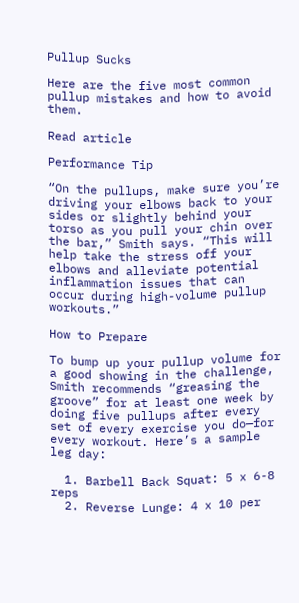Pullup Sucks

Here are the five most common pullup mistakes and how to avoid them.

Read article

Performance Tip

“On the pullups, make sure you’re driving your elbows back to your sides or slightly behind your torso as you pull your chin over the bar,” Smith says. “This will help take the stress off your elbows and alleviate potential inflammation issues that can occur during high-volume pullup workouts.”

How to Prepare

To bump up your pullup volume for a good showing in the challenge, Smith recommends “greasing the groove” for at least one week by doing five pullups after every set of every exercise you do—for every workout. Here’s a sample leg day:

  1. Barbell Back Squat: 5 x 6-8 reps
  2. Reverse Lunge: 4 x 10 per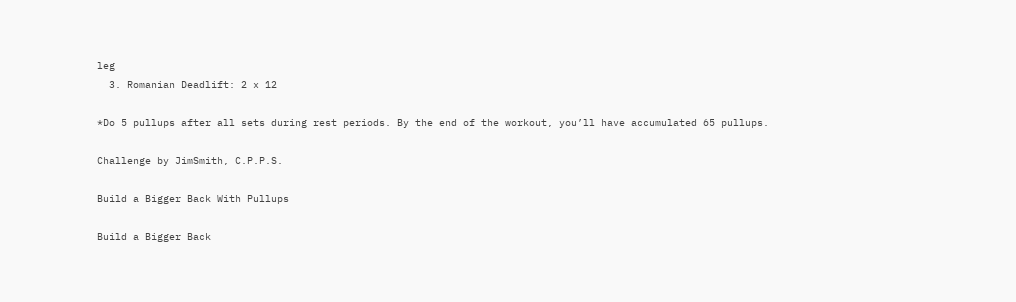leg
  3. Romanian Deadlift: 2 x 12

*Do 5 pullups after all sets during rest periods. By the end of the workout, you’ll have accumulated 65 pullups.

Challenge by JimSmith, C.P.P.S.

Build a Bigger Back With Pullups

Build a Bigger Back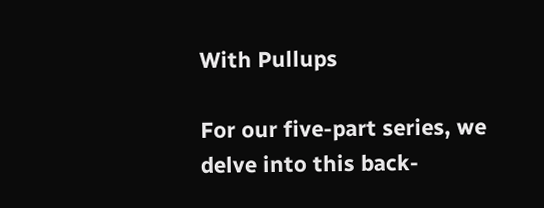With Pullups

For our five-part series, we delve into this back-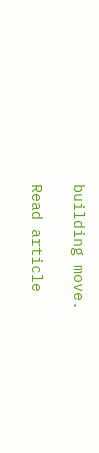building move.

Read article